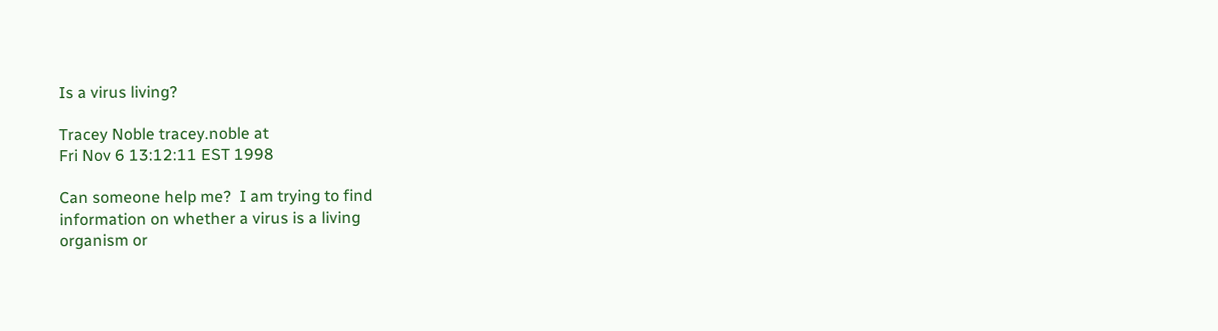Is a virus living?

Tracey Noble tracey.noble at
Fri Nov 6 13:12:11 EST 1998

Can someone help me?  I am trying to find
information on whether a virus is a living
organism or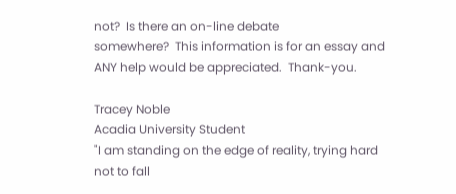not?  Is there an on-line debate
somewhere?  This information is for an essay and
ANY help would be appreciated.  Thank-you.

Tracey Noble
Acadia University Student
"I am standing on the edge of reality, trying hard
not to fall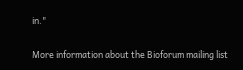in."

More information about the Bioforum mailing list